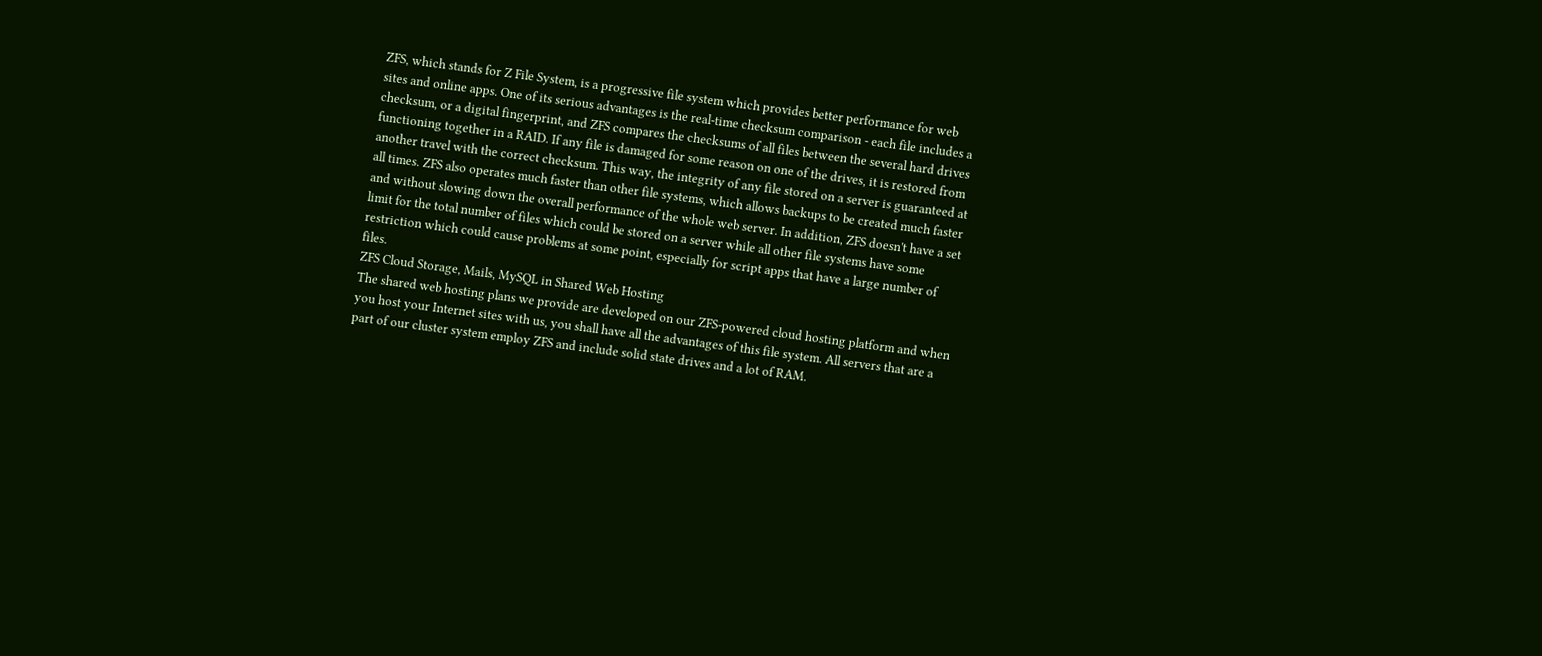ZFS, which stands for Z File System, is a progressive file system which provides better performance for web sites and online apps. One of its serious advantages is the real-time checksum comparison - each file includes a checksum, or a digital fingerprint, and ZFS compares the checksums of all files between the several hard drives functioning together in a RAID. If any file is damaged for some reason on one of the drives, it is restored from another travel with the correct checksum. This way, the integrity of any file stored on a server is guaranteed at all times. ZFS also operates much faster than other file systems, which allows backups to be created much faster and without slowing down the overall performance of the whole web server. In addition, ZFS doesn't have a set limit for the total number of files which could be stored on a server while all other file systems have some restriction which could cause problems at some point, especially for script apps that have a large number of files.
ZFS Cloud Storage, Mails, MySQL in Shared Web Hosting
The shared web hosting plans we provide are developed on our ZFS-powered cloud hosting platform and when you host your Internet sites with us, you shall have all the advantages of this file system. All servers that are a part of our cluster system employ ZFS and include solid state drives and a lot of RAM.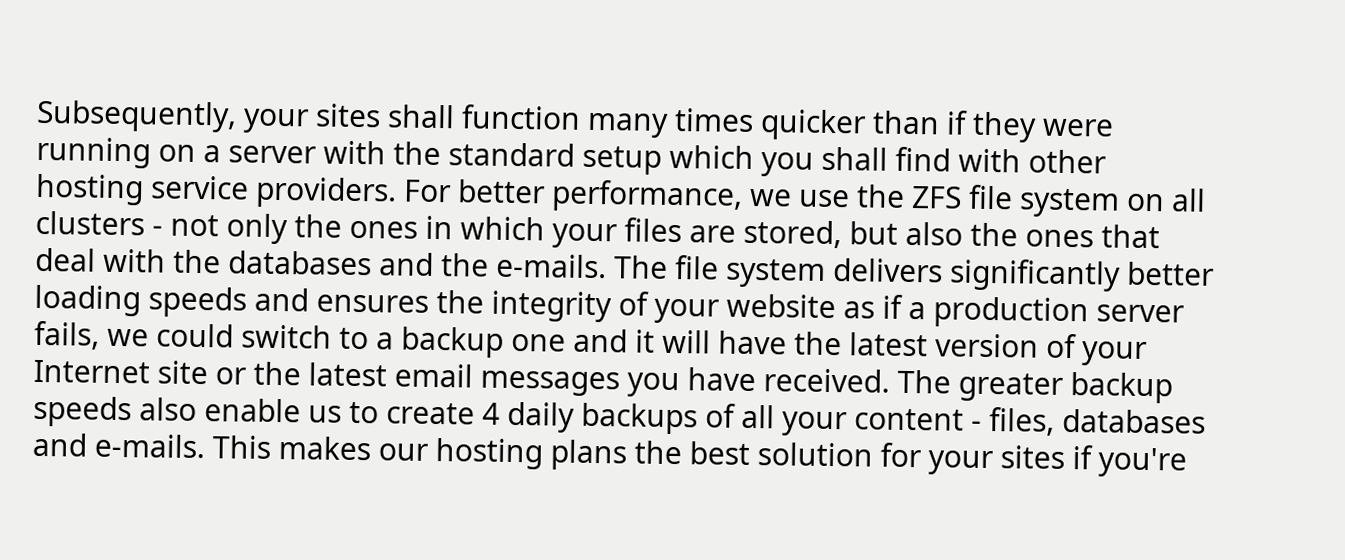Subsequently, your sites shall function many times quicker than if they were running on a server with the standard setup which you shall find with other hosting service providers. For better performance, we use the ZFS file system on all clusters - not only the ones in which your files are stored, but also the ones that deal with the databases and the e-mails. The file system delivers significantly better loading speeds and ensures the integrity of your website as if a production server fails, we could switch to a backup one and it will have the latest version of your Internet site or the latest email messages you have received. The greater backup speeds also enable us to create 4 daily backups of all your content - files, databases and e-mails. This makes our hosting plans the best solution for your sites if you're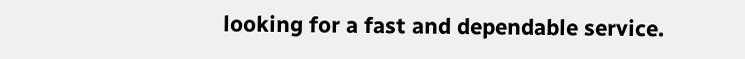looking for a fast and dependable service.